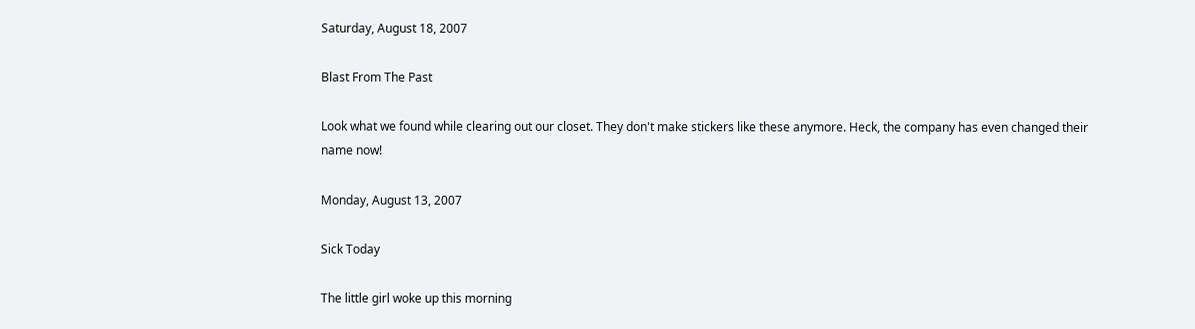Saturday, August 18, 2007

Blast From The Past

Look what we found while clearing out our closet. They don't make stickers like these anymore. Heck, the company has even changed their name now!

Monday, August 13, 2007

Sick Today

The little girl woke up this morning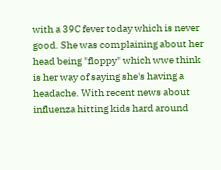with a 39C fever today which is never good. She was complaining about her head being "floppy" which wwe think is her way of saying she's having a headache. With recent news about influenza hitting kids hard around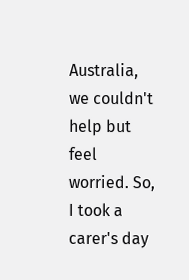Australia, we couldn't help but feel worried. So, I took a carer's day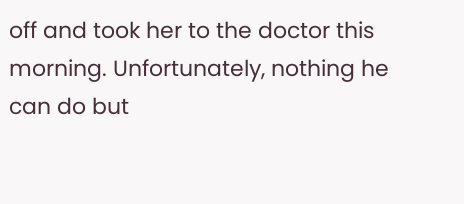off and took her to the doctor this morning. Unfortunately, nothing he can do but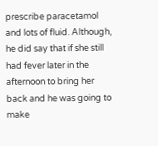prescribe paracetamol and lots of fluid. Although, he did say that if she still had fever later in the afternoon to bring her back and he was going to make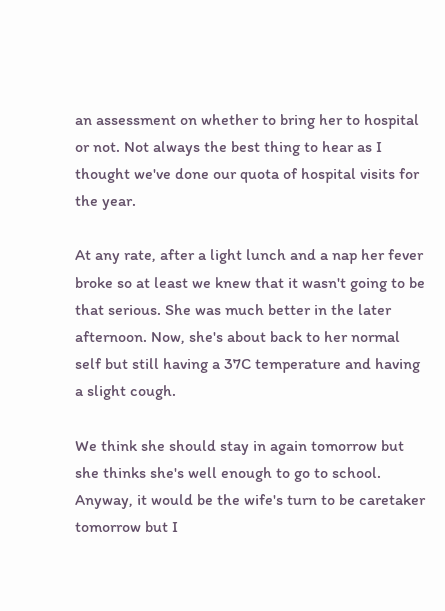an assessment on whether to bring her to hospital or not. Not always the best thing to hear as I thought we've done our quota of hospital visits for the year.

At any rate, after a light lunch and a nap her fever broke so at least we knew that it wasn't going to be that serious. She was much better in the later afternoon. Now, she's about back to her normal self but still having a 37C temperature and having a slight cough.

We think she should stay in again tomorrow but she thinks she's well enough to go to school. Anyway, it would be the wife's turn to be caretaker tomorrow but I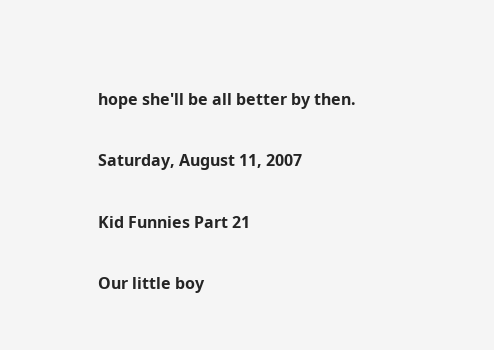hope she'll be all better by then.

Saturday, August 11, 2007

Kid Funnies Part 21

Our little boy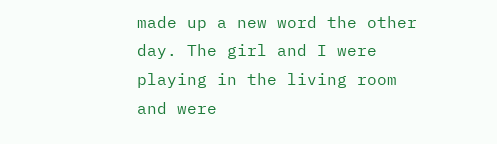made up a new word the other day. The girl and I were playing in the living room and were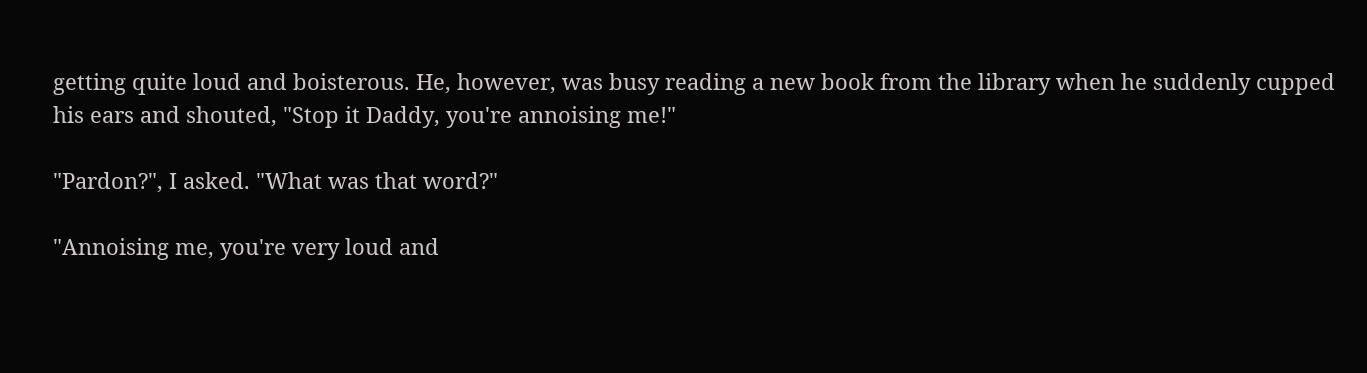getting quite loud and boisterous. He, however, was busy reading a new book from the library when he suddenly cupped his ears and shouted, "Stop it Daddy, you're annoising me!"

"Pardon?", I asked. "What was that word?"

"Annoising me, you're very loud and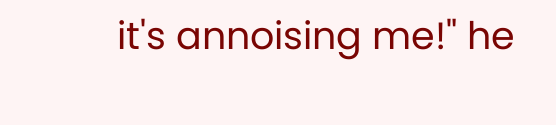it's annoising me!" he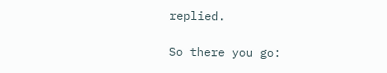replied.

So there you go: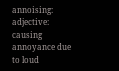annoising: adjective: causing annoyance due to loud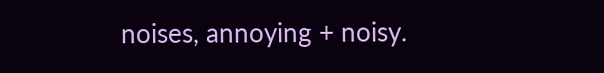noises, annoying + noisy.